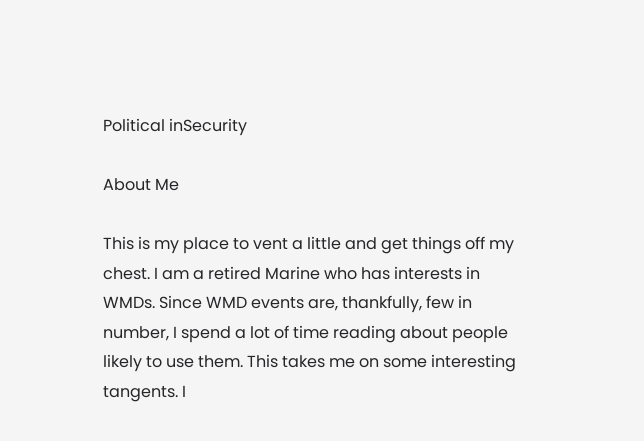Political inSecurity

About Me

This is my place to vent a little and get things off my chest. I am a retired Marine who has interests in WMDs. Since WMD events are, thankfully, few in number, I spend a lot of time reading about people likely to use them. This takes me on some interesting tangents. I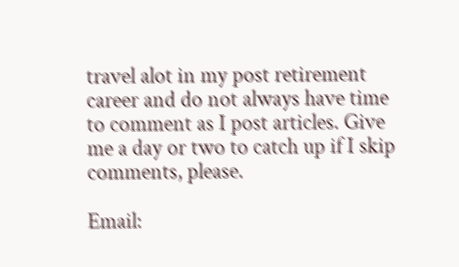travel alot in my post retirement career and do not always have time to comment as I post articles. Give me a day or two to catch up if I skip comments, please.

Email: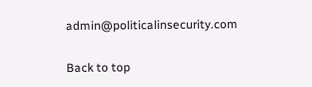admin@politicalinsecurity.com

Back to top